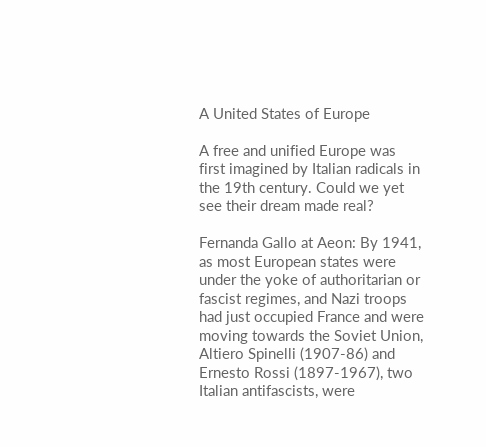A United States of Europe

A free and unified Europe was first imagined by Italian radicals in the 19th century. Could we yet see their dream made real?

Fernanda Gallo at Aeon: By 1941, as most European states were under the yoke of authoritarian or fascist regimes, and Nazi troops had just occupied France and were moving towards the Soviet Union, Altiero Spinelli (1907-86) and Ernesto Rossi (1897-1967), two Italian antifascists, were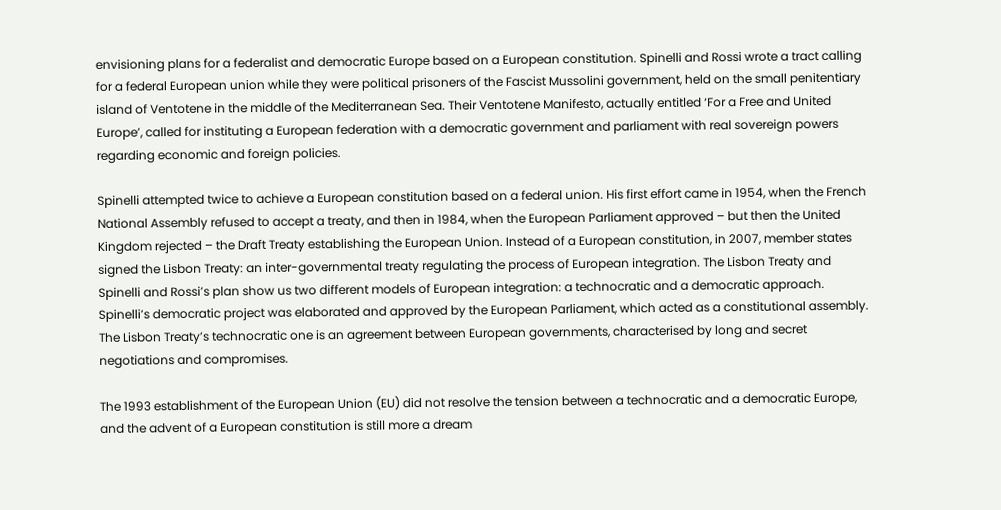envisioning plans for a federalist and democratic Europe based on a European constitution. Spinelli and Rossi wrote a tract calling for a federal European union while they were political prisoners of the Fascist Mussolini government, held on the small penitentiary island of Ventotene in the middle of the Mediterranean Sea. Their Ventotene Manifesto, actually entitled ‘For a Free and United Europe’, called for instituting a European federation with a democratic government and parliament with real sovereign powers regarding economic and foreign policies.

Spinelli attempted twice to achieve a European constitution based on a federal union. His first effort came in 1954, when the French National Assembly refused to accept a treaty, and then in 1984, when the European Parliament approved – but then the United Kingdom rejected – the Draft Treaty establishing the European Union. Instead of a European constitution, in 2007, member states signed the Lisbon Treaty: an inter-governmental treaty regulating the process of European integration. The Lisbon Treaty and Spinelli and Rossi’s plan show us two different models of European integration: a technocratic and a democratic approach. Spinelli’s democratic project was elaborated and approved by the European Parliament, which acted as a constitutional assembly. The Lisbon Treaty’s technocratic one is an agreement between European governments, characterised by long and secret negotiations and compromises.

The 1993 establishment of the European Union (EU) did not resolve the tension between a technocratic and a democratic Europe, and the advent of a European constitution is still more a dream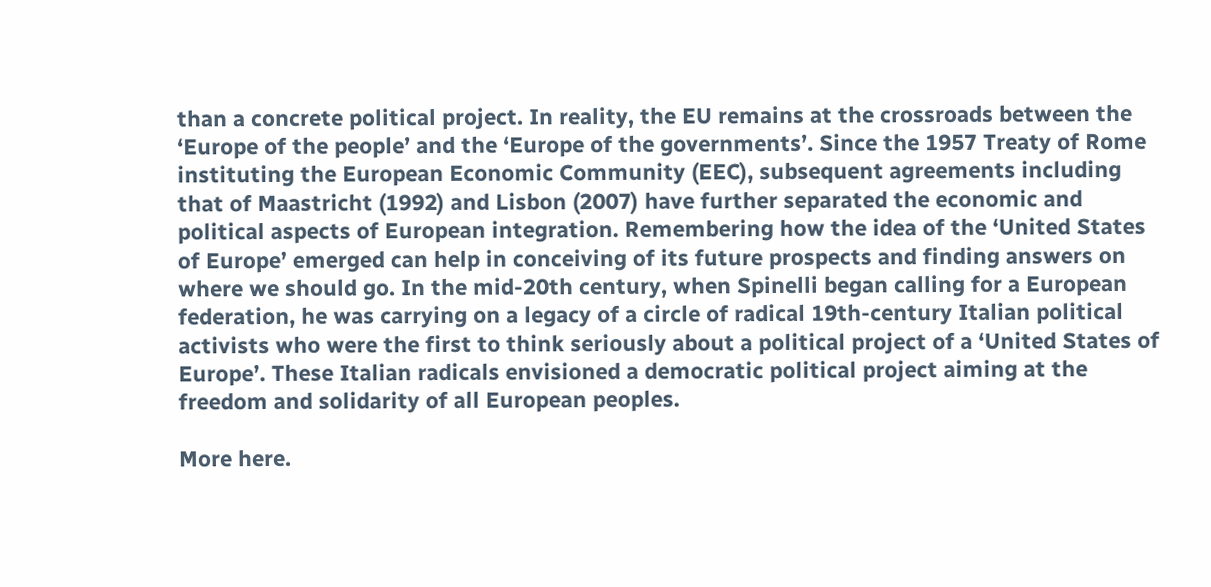than a concrete political project. In reality, the EU remains at the crossroads between the ‘Europe of the people’ and the ‘Europe of the governments’. Since the 1957 Treaty of Rome instituting the European Economic Community (EEC), subsequent agreements including that of Maastricht (1992) and Lisbon (2007) have further separated the economic and political aspects of European integration. Remembering how the idea of the ‘United States of Europe’ emerged can help in conceiving of its future prospects and finding answers on where we should go. In the mid-20th century, when Spinelli began calling for a European federation, he was carrying on a legacy of a circle of radical 19th-century Italian political activists who were the first to think seriously about a political project of a ‘United States of Europe’. These Italian radicals envisioned a democratic political project aiming at the freedom and solidarity of all European peoples.

More here.